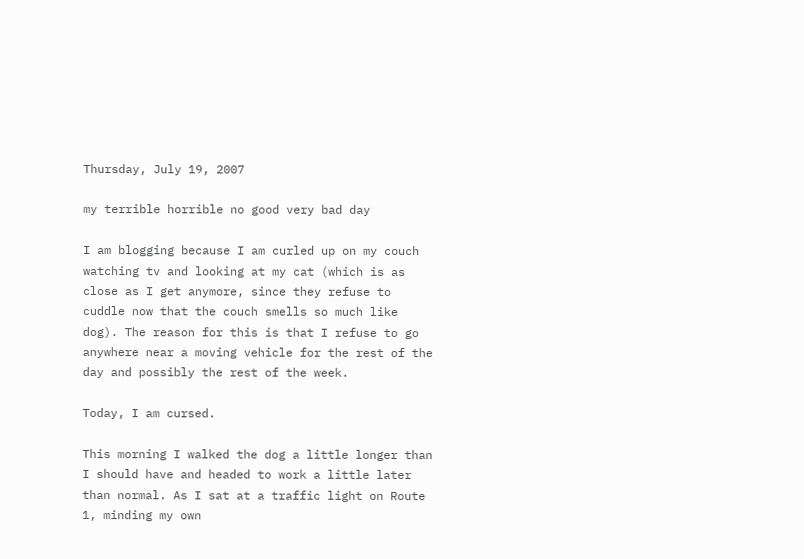Thursday, July 19, 2007

my terrible horrible no good very bad day

I am blogging because I am curled up on my couch watching tv and looking at my cat (which is as close as I get anymore, since they refuse to cuddle now that the couch smells so much like dog). The reason for this is that I refuse to go anywhere near a moving vehicle for the rest of the day and possibly the rest of the week.

Today, I am cursed.

This morning I walked the dog a little longer than I should have and headed to work a little later than normal. As I sat at a traffic light on Route 1, minding my own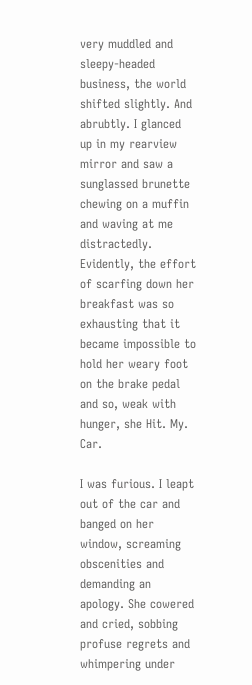very muddled and sleepy-headed business, the world shifted slightly. And abrubtly. I glanced up in my rearview mirror and saw a sunglassed brunette chewing on a muffin and waving at me distractedly. Evidently, the effort of scarfing down her breakfast was so exhausting that it became impossible to hold her weary foot on the brake pedal and so, weak with hunger, she Hit. My. Car.

I was furious. I leapt out of the car and banged on her window, screaming obscenities and demanding an apology. She cowered and cried, sobbing profuse regrets and whimpering under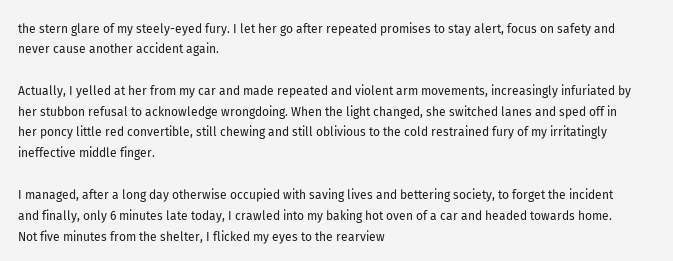the stern glare of my steely-eyed fury. I let her go after repeated promises to stay alert, focus on safety and never cause another accident again.

Actually, I yelled at her from my car and made repeated and violent arm movements, increasingly infuriated by her stubbon refusal to acknowledge wrongdoing. When the light changed, she switched lanes and sped off in her poncy little red convertible, still chewing and still oblivious to the cold restrained fury of my irritatingly ineffective middle finger.

I managed, after a long day otherwise occupied with saving lives and bettering society, to forget the incident and finally, only 6 minutes late today, I crawled into my baking hot oven of a car and headed towards home. Not five minutes from the shelter, I flicked my eyes to the rearview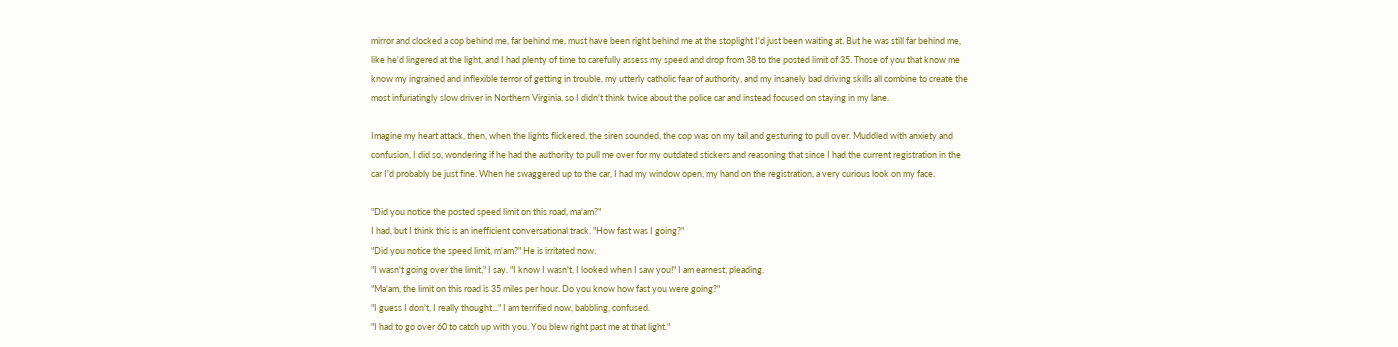mirror and clocked a cop behind me, far behind me, must have been right behind me at the stoplight I'd just been waiting at. But he was still far behind me, like he'd lingered at the light, and I had plenty of time to carefully assess my speed and drop from 38 to the posted limit of 35. Those of you that know me know my ingrained and inflexible terror of getting in trouble, my utterly catholic fear of authority, and my insanely bad driving skills all combine to create the most infuriatingly slow driver in Northern Virginia, so I didn't think twice about the police car and instead focused on staying in my lane.

Imagine my heart attack, then, when the lights flickered, the siren sounded, the cop was on my tail and gesturing to pull over. Muddled with anxiety and confusion, I did so, wondering if he had the authority to pull me over for my outdated stickers and reasoning that since I had the current registration in the car I'd probably be just fine. When he swaggered up to the car, I had my window open, my hand on the registration, a very curious look on my face.

"Did you notice the posted speed limit on this road, ma'am?"
I had, but I think this is an inefficient conversational track. "How fast was I going?"
"Did you notice the speed limit, m'am?" He is irritated now.
"I wasn't going over the limit," I say. "I know I wasn't, I looked when I saw you!" I am earnest, pleading.
"Ma'am, the limit on this road is 35 miles per hour. Do you know how fast you were going?"
"I guess I don't, I really thought..." I am terrified now, babbling, confused.
"I had to go over 60 to catch up with you. You blew right past me at that light."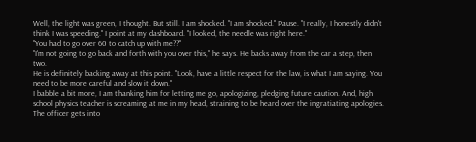Well, the light was green, I thought. But still. I am shocked. "I am shocked." Pause. "I really, I honestly didn't think I was speeding." I point at my dashboard. "I looked, the needle was right here."
"You had to go over 60 to catch up with me??"
"I'm not going to go back and forth with you over this," he says. He backs away from the car a step, then two.
He is definitely backing away at this point. "Look, have a little respect for the law, is what I am saying. You need to be more careful and slow it down."
I babble a bit more, I am thanking him for letting me go, apologizing, pledging future caution. And, high school physics teacher is screaming at me in my head, straining to be heard over the ingratiating apologies. The officer gets into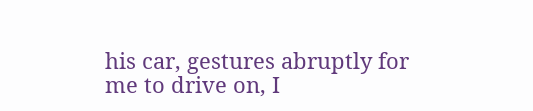his car, gestures abruptly for me to drive on, I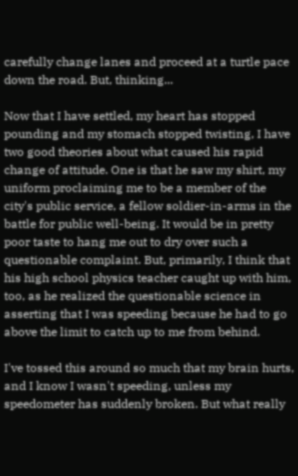carefully change lanes and proceed at a turtle pace down the road. But, thinking...

Now that I have settled, my heart has stopped pounding and my stomach stopped twisting, I have two good theories about what caused his rapid change of attitude. One is that he saw my shirt, my uniform proclaiming me to be a member of the city's public service, a fellow soldier-in-arms in the battle for public well-being. It would be in pretty poor taste to hang me out to dry over such a questionable complaint. But, primarily, I think that his high school physics teacher caught up with him, too, as he realized the questionable science in asserting that I was speeding because he had to go above the limit to catch up to me from behind.

I've tossed this around so much that my brain hurts, and I know I wasn't speeding, unless my speedometer has suddenly broken. But what really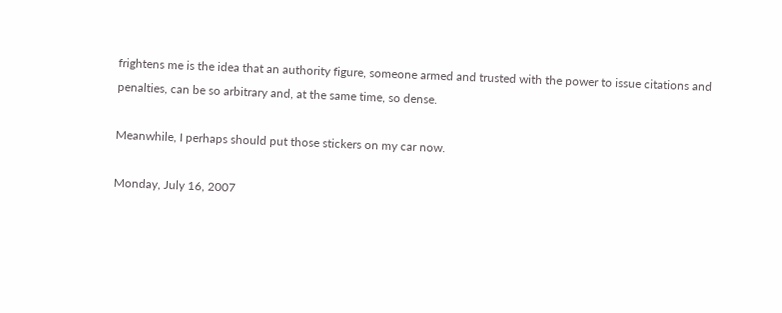frightens me is the idea that an authority figure, someone armed and trusted with the power to issue citations and penalties, can be so arbitrary and, at the same time, so dense.

Meanwhile, I perhaps should put those stickers on my car now.

Monday, July 16, 2007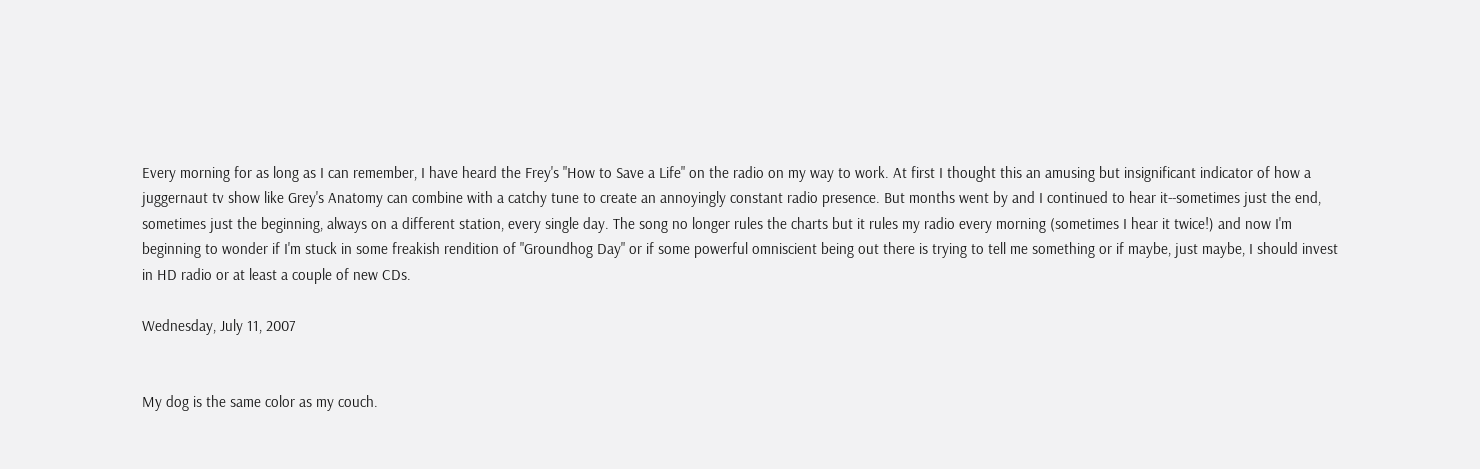Every morning for as long as I can remember, I have heard the Frey's "How to Save a Life" on the radio on my way to work. At first I thought this an amusing but insignificant indicator of how a juggernaut tv show like Grey's Anatomy can combine with a catchy tune to create an annoyingly constant radio presence. But months went by and I continued to hear it--sometimes just the end, sometimes just the beginning, always on a different station, every single day. The song no longer rules the charts but it rules my radio every morning (sometimes I hear it twice!) and now I'm beginning to wonder if I'm stuck in some freakish rendition of "Groundhog Day" or if some powerful omniscient being out there is trying to tell me something or if maybe, just maybe, I should invest in HD radio or at least a couple of new CDs.

Wednesday, July 11, 2007


My dog is the same color as my couch.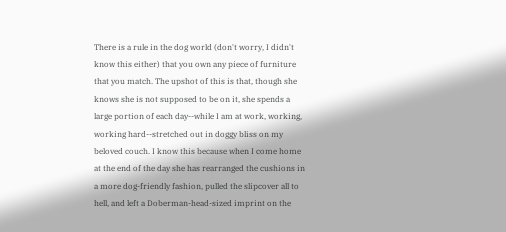There is a rule in the dog world (don't worry, I didn't know this either) that you own any piece of furniture that you match. The upshot of this is that, though she knows she is not supposed to be on it, she spends a large portion of each day--while I am at work, working, working hard--stretched out in doggy bliss on my beloved couch. I know this because when I come home at the end of the day she has rearranged the cushions in a more dog-friendly fashion, pulled the slipcover all to hell, and left a Doberman-head-sized imprint on the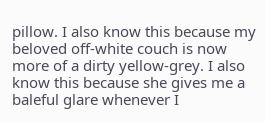pillow. I also know this because my beloved off-white couch is now more of a dirty yellow-grey. I also know this because she gives me a baleful glare whenever I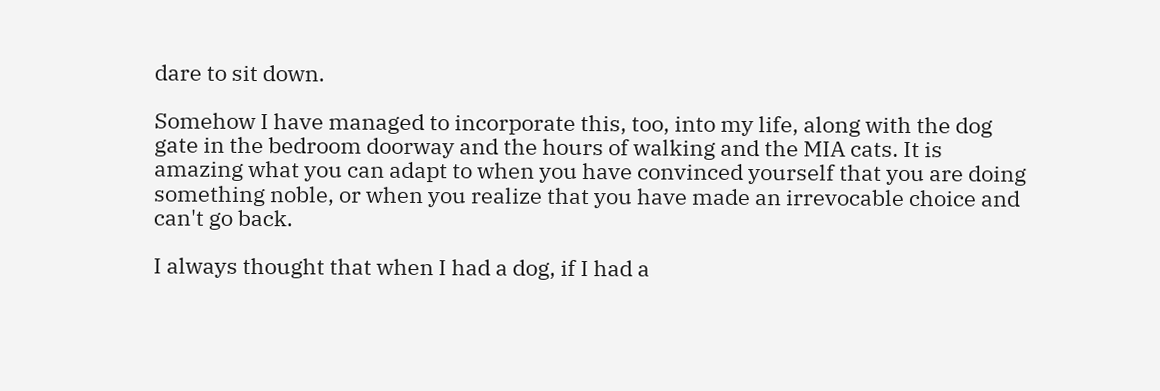dare to sit down.

Somehow I have managed to incorporate this, too, into my life, along with the dog gate in the bedroom doorway and the hours of walking and the MIA cats. It is amazing what you can adapt to when you have convinced yourself that you are doing something noble, or when you realize that you have made an irrevocable choice and can't go back.

I always thought that when I had a dog, if I had a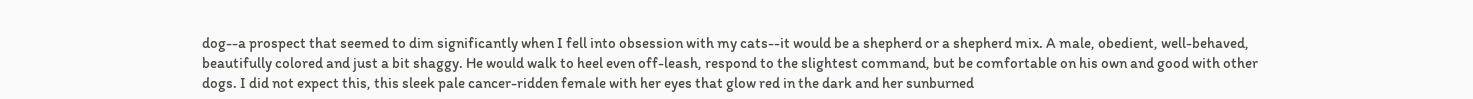dog--a prospect that seemed to dim significantly when I fell into obsession with my cats--it would be a shepherd or a shepherd mix. A male, obedient, well-behaved, beautifully colored and just a bit shaggy. He would walk to heel even off-leash, respond to the slightest command, but be comfortable on his own and good with other dogs. I did not expect this, this sleek pale cancer-ridden female with her eyes that glow red in the dark and her sunburned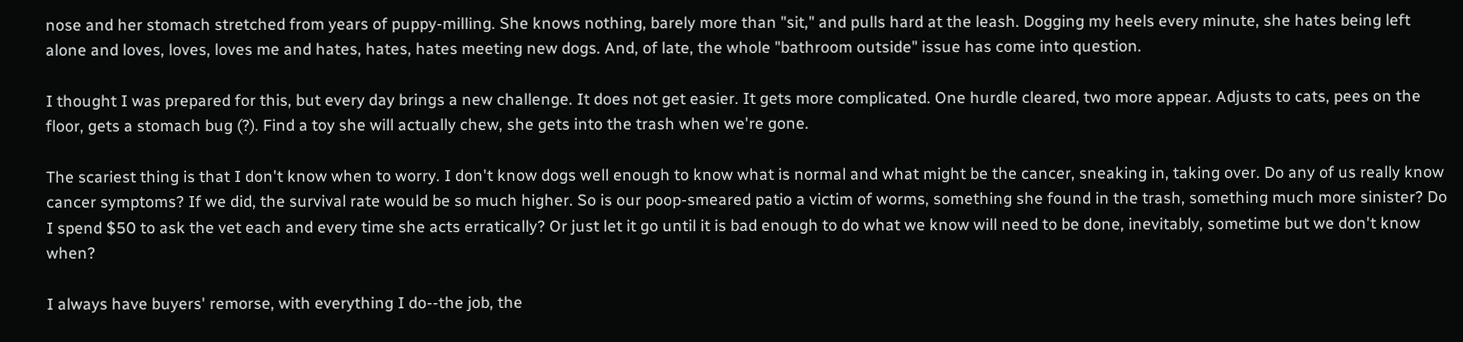nose and her stomach stretched from years of puppy-milling. She knows nothing, barely more than "sit," and pulls hard at the leash. Dogging my heels every minute, she hates being left alone and loves, loves, loves me and hates, hates, hates meeting new dogs. And, of late, the whole "bathroom outside" issue has come into question.

I thought I was prepared for this, but every day brings a new challenge. It does not get easier. It gets more complicated. One hurdle cleared, two more appear. Adjusts to cats, pees on the floor, gets a stomach bug (?). Find a toy she will actually chew, she gets into the trash when we're gone.

The scariest thing is that I don't know when to worry. I don't know dogs well enough to know what is normal and what might be the cancer, sneaking in, taking over. Do any of us really know cancer symptoms? If we did, the survival rate would be so much higher. So is our poop-smeared patio a victim of worms, something she found in the trash, something much more sinister? Do I spend $50 to ask the vet each and every time she acts erratically? Or just let it go until it is bad enough to do what we know will need to be done, inevitably, sometime but we don't know when?

I always have buyers' remorse, with everything I do--the job, the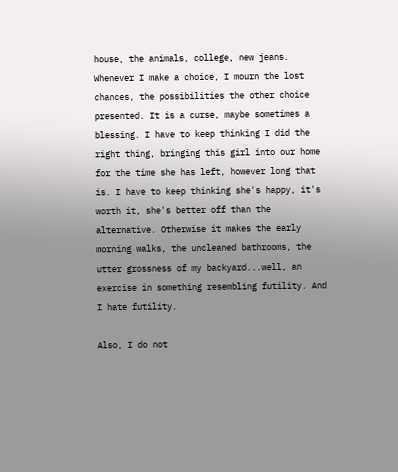house, the animals, college, new jeans. Whenever I make a choice, I mourn the lost chances, the possibilities the other choice presented. It is a curse, maybe sometimes a blessing. I have to keep thinking I did the right thing, bringing this girl into our home for the time she has left, however long that is. I have to keep thinking she's happy, it's worth it, she's better off than the alternative. Otherwise it makes the early morning walks, the uncleaned bathrooms, the utter grossness of my backyard...well, an exercise in something resembling futility. And I hate futility.

Also, I do not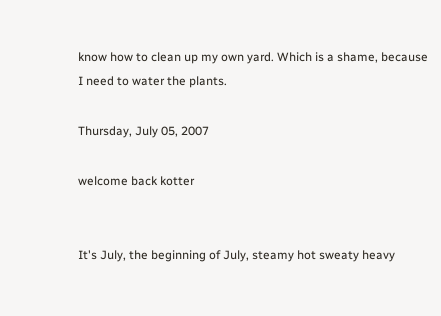know how to clean up my own yard. Which is a shame, because I need to water the plants.

Thursday, July 05, 2007

welcome back kotter


It's July, the beginning of July, steamy hot sweaty heavy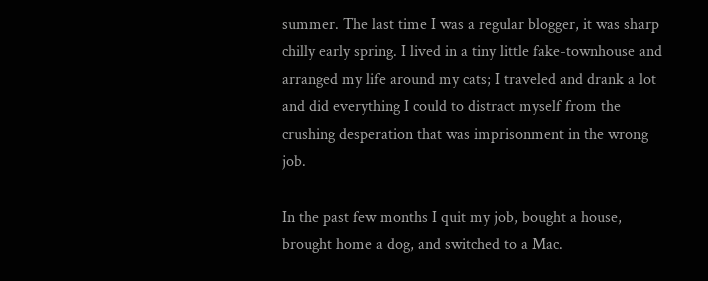summer. The last time I was a regular blogger, it was sharp chilly early spring. I lived in a tiny little fake-townhouse and arranged my life around my cats; I traveled and drank a lot and did everything I could to distract myself from the crushing desperation that was imprisonment in the wrong job.

In the past few months I quit my job, bought a house, brought home a dog, and switched to a Mac.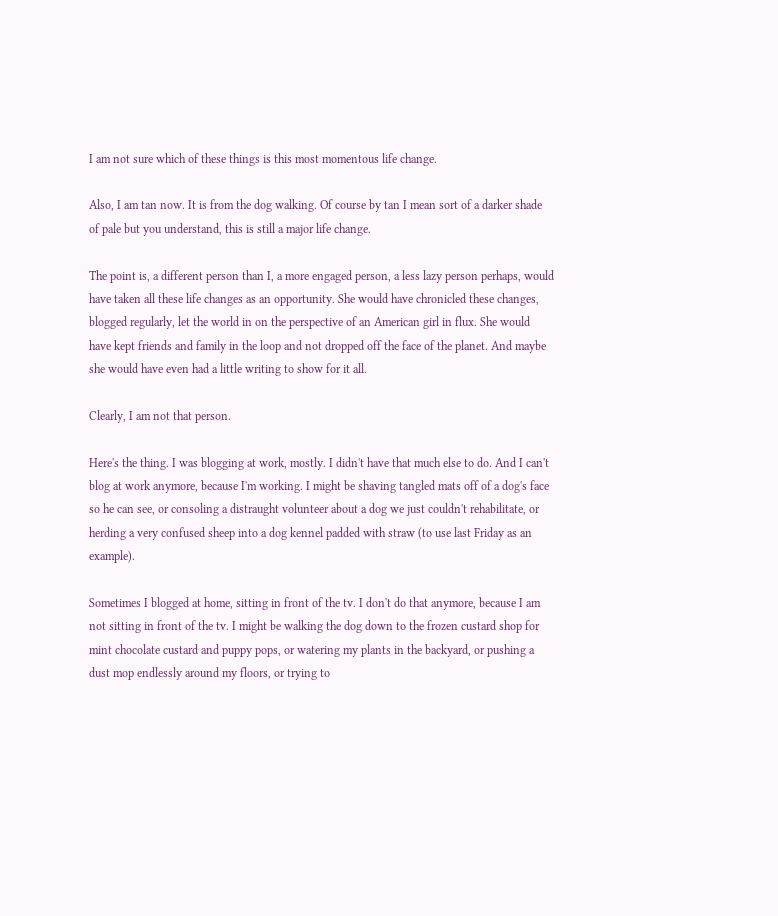I am not sure which of these things is this most momentous life change.

Also, I am tan now. It is from the dog walking. Of course by tan I mean sort of a darker shade of pale but you understand, this is still a major life change.

The point is, a different person than I, a more engaged person, a less lazy person perhaps, would have taken all these life changes as an opportunity. She would have chronicled these changes, blogged regularly, let the world in on the perspective of an American girl in flux. She would have kept friends and family in the loop and not dropped off the face of the planet. And maybe she would have even had a little writing to show for it all.

Clearly, I am not that person.

Here's the thing. I was blogging at work, mostly. I didn't have that much else to do. And I can't blog at work anymore, because I'm working. I might be shaving tangled mats off of a dog's face so he can see, or consoling a distraught volunteer about a dog we just couldn't rehabilitate, or herding a very confused sheep into a dog kennel padded with straw (to use last Friday as an example).

Sometimes I blogged at home, sitting in front of the tv. I don't do that anymore, because I am not sitting in front of the tv. I might be walking the dog down to the frozen custard shop for mint chocolate custard and puppy pops, or watering my plants in the backyard, or pushing a dust mop endlessly around my floors, or trying to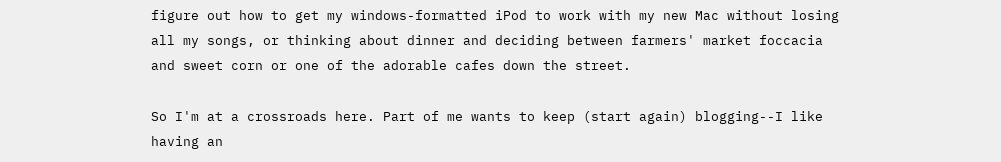figure out how to get my windows-formatted iPod to work with my new Mac without losing all my songs, or thinking about dinner and deciding between farmers' market foccacia and sweet corn or one of the adorable cafes down the street.

So I'm at a crossroads here. Part of me wants to keep (start again) blogging--I like having an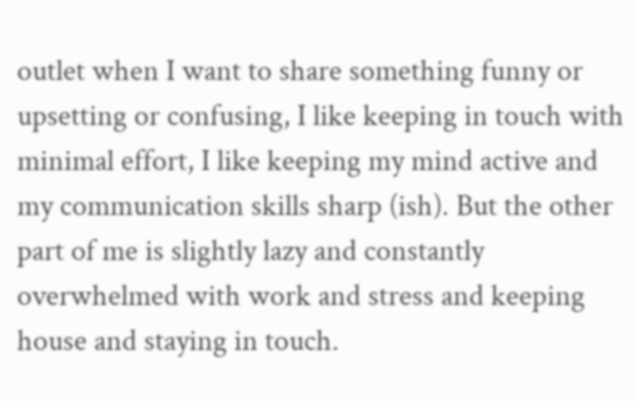outlet when I want to share something funny or upsetting or confusing, I like keeping in touch with minimal effort, I like keeping my mind active and my communication skills sharp (ish). But the other part of me is slightly lazy and constantly overwhelmed with work and stress and keeping house and staying in touch.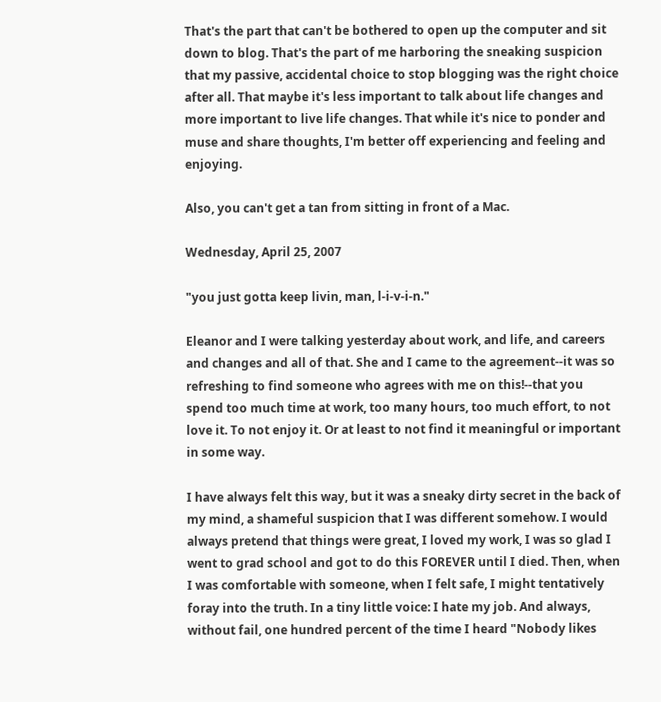That's the part that can't be bothered to open up the computer and sit down to blog. That's the part of me harboring the sneaking suspicion that my passive, accidental choice to stop blogging was the right choice after all. That maybe it's less important to talk about life changes and more important to live life changes. That while it's nice to ponder and muse and share thoughts, I'm better off experiencing and feeling and enjoying.

Also, you can't get a tan from sitting in front of a Mac.

Wednesday, April 25, 2007

"you just gotta keep livin, man, l-i-v-i-n."

Eleanor and I were talking yesterday about work, and life, and careers and changes and all of that. She and I came to the agreement--it was so refreshing to find someone who agrees with me on this!--that you spend too much time at work, too many hours, too much effort, to not love it. To not enjoy it. Or at least to not find it meaningful or important in some way.

I have always felt this way, but it was a sneaky dirty secret in the back of my mind, a shameful suspicion that I was different somehow. I would always pretend that things were great, I loved my work, I was so glad I went to grad school and got to do this FOREVER until I died. Then, when I was comfortable with someone, when I felt safe, I might tentatively foray into the truth. In a tiny little voice: I hate my job. And always, without fail, one hundred percent of the time I heard "Nobody likes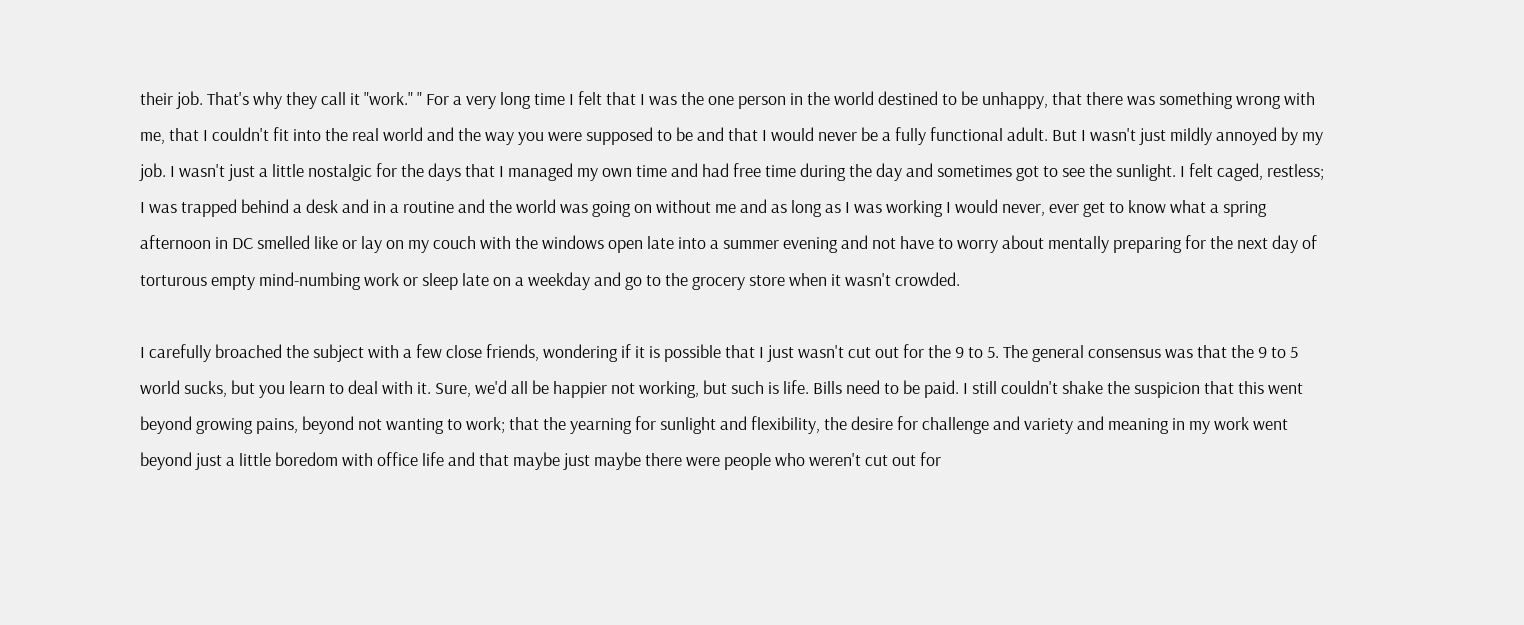their job. That's why they call it "work." " For a very long time I felt that I was the one person in the world destined to be unhappy, that there was something wrong with me, that I couldn't fit into the real world and the way you were supposed to be and that I would never be a fully functional adult. But I wasn't just mildly annoyed by my job. I wasn't just a little nostalgic for the days that I managed my own time and had free time during the day and sometimes got to see the sunlight. I felt caged, restless; I was trapped behind a desk and in a routine and the world was going on without me and as long as I was working I would never, ever get to know what a spring afternoon in DC smelled like or lay on my couch with the windows open late into a summer evening and not have to worry about mentally preparing for the next day of torturous empty mind-numbing work or sleep late on a weekday and go to the grocery store when it wasn't crowded.

I carefully broached the subject with a few close friends, wondering if it is possible that I just wasn't cut out for the 9 to 5. The general consensus was that the 9 to 5 world sucks, but you learn to deal with it. Sure, we'd all be happier not working, but such is life. Bills need to be paid. I still couldn't shake the suspicion that this went beyond growing pains, beyond not wanting to work; that the yearning for sunlight and flexibility, the desire for challenge and variety and meaning in my work went beyond just a little boredom with office life and that maybe just maybe there were people who weren't cut out for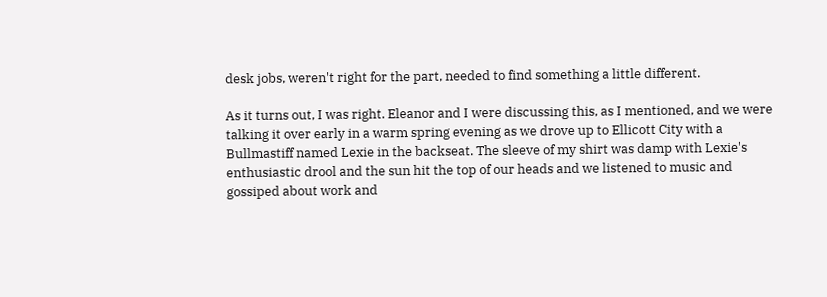desk jobs, weren't right for the part, needed to find something a little different.

As it turns out, I was right. Eleanor and I were discussing this, as I mentioned, and we were talking it over early in a warm spring evening as we drove up to Ellicott City with a Bullmastiff named Lexie in the backseat. The sleeve of my shirt was damp with Lexie's enthusiastic drool and the sun hit the top of our heads and we listened to music and gossiped about work and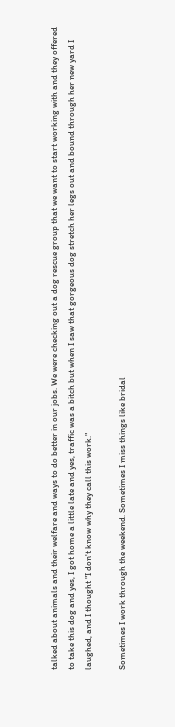talked about animals and their welfare and ways to do better in our jobs. We were checking out a dog rescue group that we want to start working with and they offered to take this dog and yes, I got home a little late and yes, traffic was a bitch but when I saw that gorgeous dog stretch her legs out and bound through her new yard I laughed, and I thought "I don't know why they call this work."

Sometimes I work through the weekend. Sometimes I miss things like bridal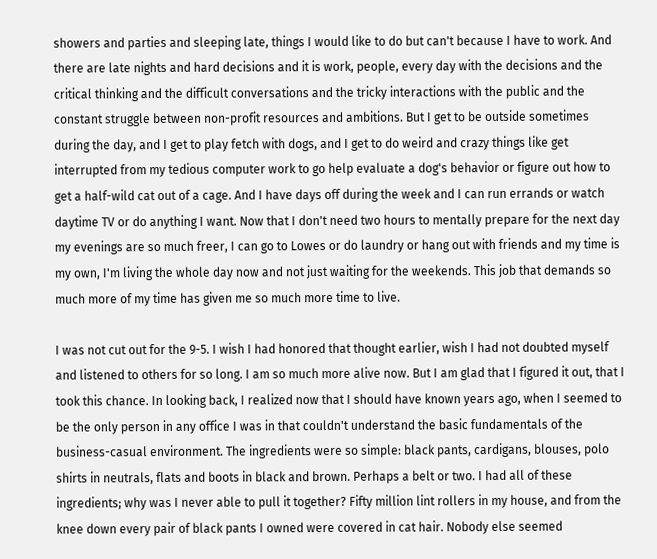showers and parties and sleeping late, things I would like to do but can't because I have to work. And there are late nights and hard decisions and it is work, people, every day with the decisions and the critical thinking and the difficult conversations and the tricky interactions with the public and the constant struggle between non-profit resources and ambitions. But I get to be outside sometimes during the day, and I get to play fetch with dogs, and I get to do weird and crazy things like get interrupted from my tedious computer work to go help evaluate a dog's behavior or figure out how to get a half-wild cat out of a cage. And I have days off during the week and I can run errands or watch daytime TV or do anything I want. Now that I don't need two hours to mentally prepare for the next day my evenings are so much freer, I can go to Lowes or do laundry or hang out with friends and my time is my own, I'm living the whole day now and not just waiting for the weekends. This job that demands so much more of my time has given me so much more time to live.

I was not cut out for the 9-5. I wish I had honored that thought earlier, wish I had not doubted myself and listened to others for so long. I am so much more alive now. But I am glad that I figured it out, that I took this chance. In looking back, I realized now that I should have known years ago, when I seemed to be the only person in any office I was in that couldn't understand the basic fundamentals of the business-casual environment. The ingredients were so simple: black pants, cardigans, blouses, polo shirts in neutrals, flats and boots in black and brown. Perhaps a belt or two. I had all of these ingredients; why was I never able to pull it together? Fifty million lint rollers in my house, and from the knee down every pair of black pants I owned were covered in cat hair. Nobody else seemed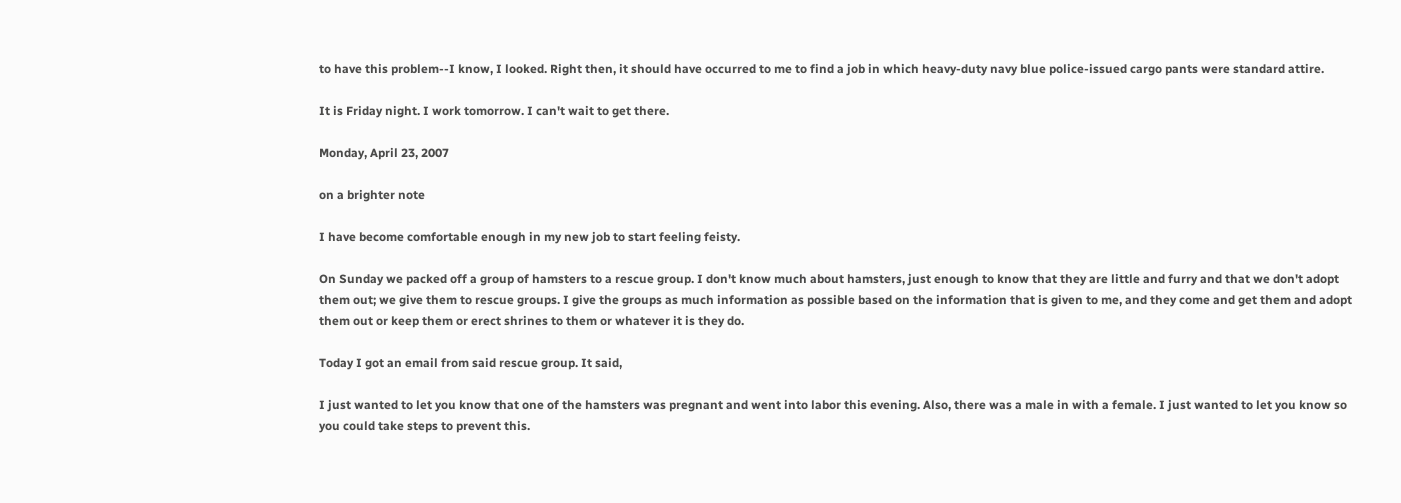to have this problem--I know, I looked. Right then, it should have occurred to me to find a job in which heavy-duty navy blue police-issued cargo pants were standard attire.

It is Friday night. I work tomorrow. I can't wait to get there.

Monday, April 23, 2007

on a brighter note

I have become comfortable enough in my new job to start feeling feisty.

On Sunday we packed off a group of hamsters to a rescue group. I don't know much about hamsters, just enough to know that they are little and furry and that we don't adopt them out; we give them to rescue groups. I give the groups as much information as possible based on the information that is given to me, and they come and get them and adopt them out or keep them or erect shrines to them or whatever it is they do.

Today I got an email from said rescue group. It said,

I just wanted to let you know that one of the hamsters was pregnant and went into labor this evening. Also, there was a male in with a female. I just wanted to let you know so you could take steps to prevent this.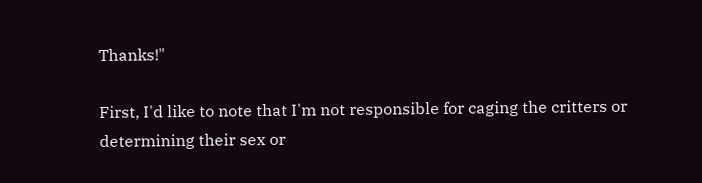Thanks!"

First, I'd like to note that I'm not responsible for caging the critters or determining their sex or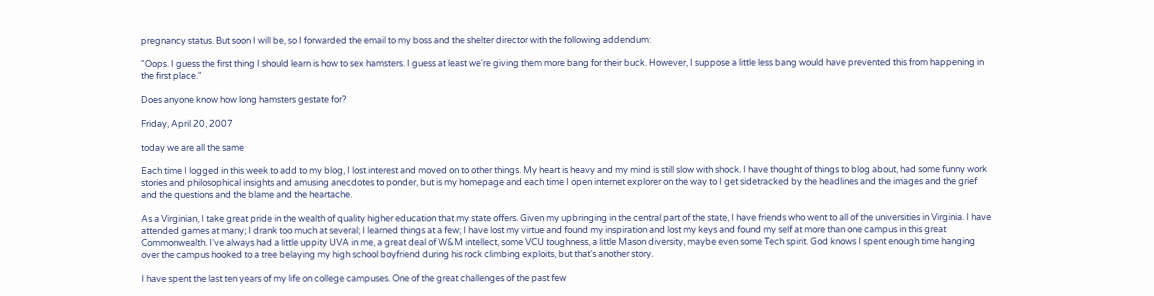pregnancy status. But soon I will be, so I forwarded the email to my boss and the shelter director with the following addendum:

"Oops. I guess the first thing I should learn is how to sex hamsters. I guess at least we're giving them more bang for their buck. However, I suppose a little less bang would have prevented this from happening in the first place."

Does anyone know how long hamsters gestate for?

Friday, April 20, 2007

today we are all the same

Each time I logged in this week to add to my blog, I lost interest and moved on to other things. My heart is heavy and my mind is still slow with shock. I have thought of things to blog about, had some funny work stories and philosophical insights and amusing anecdotes to ponder, but is my homepage and each time I open internet explorer on the way to I get sidetracked by the headlines and the images and the grief and the questions and the blame and the heartache.

As a Virginian, I take great pride in the wealth of quality higher education that my state offers. Given my upbringing in the central part of the state, I have friends who went to all of the universities in Virginia. I have attended games at many; I drank too much at several; I learned things at a few; I have lost my virtue and found my inspiration and lost my keys and found my self at more than one campus in this great Commonwealth. I've always had a little uppity UVA in me, a great deal of W&M intellect, some VCU toughness, a little Mason diversity, maybe even some Tech spirit. God knows I spent enough time hanging over the campus hooked to a tree belaying my high school boyfriend during his rock climbing exploits, but that's another story.

I have spent the last ten years of my life on college campuses. One of the great challenges of the past few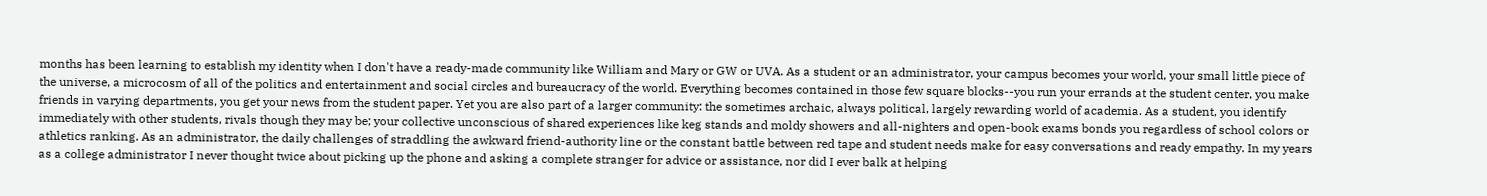months has been learning to establish my identity when I don't have a ready-made community like William and Mary or GW or UVA. As a student or an administrator, your campus becomes your world, your small little piece of the universe, a microcosm of all of the politics and entertainment and social circles and bureaucracy of the world. Everything becomes contained in those few square blocks--you run your errands at the student center, you make friends in varying departments, you get your news from the student paper. Yet you are also part of a larger community: the sometimes archaic, always political, largely rewarding world of academia. As a student, you identify immediately with other students, rivals though they may be; your collective unconscious of shared experiences like keg stands and moldy showers and all-nighters and open-book exams bonds you regardless of school colors or athletics ranking. As an administrator, the daily challenges of straddling the awkward friend-authority line or the constant battle between red tape and student needs make for easy conversations and ready empathy. In my years as a college administrator I never thought twice about picking up the phone and asking a complete stranger for advice or assistance, nor did I ever balk at helping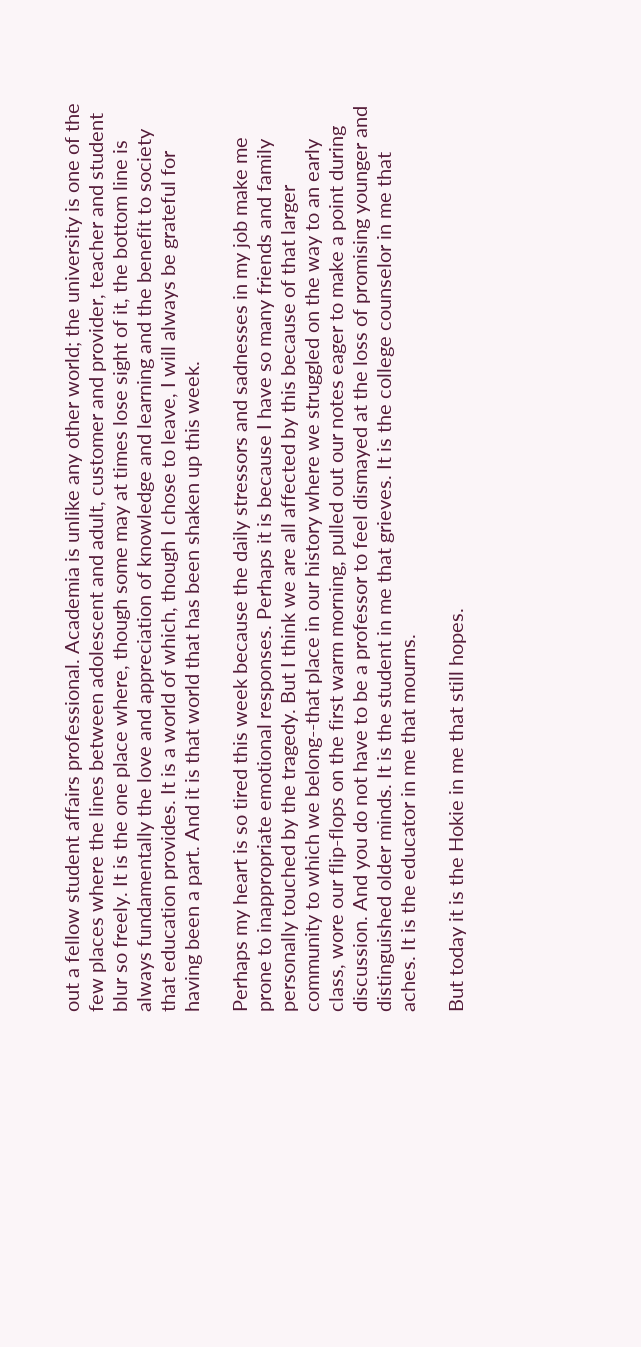out a fellow student affairs professional. Academia is unlike any other world; the university is one of the few places where the lines between adolescent and adult, customer and provider, teacher and student blur so freely. It is the one place where, though some may at times lose sight of it, the bottom line is always fundamentally the love and appreciation of knowledge and learning and the benefit to society that education provides. It is a world of which, though I chose to leave, I will always be grateful for having been a part. And it is that world that has been shaken up this week.

Perhaps my heart is so tired this week because the daily stressors and sadnesses in my job make me prone to inappropriate emotional responses. Perhaps it is because I have so many friends and family personally touched by the tragedy. But I think we are all affected by this because of that larger community to which we belong--that place in our history where we struggled on the way to an early class, wore our flip-flops on the first warm morning, pulled out our notes eager to make a point during discussion. And you do not have to be a professor to feel dismayed at the loss of promising younger and distinguished older minds. It is the student in me that grieves. It is the college counselor in me that aches. It is the educator in me that mourns.

But today it is the Hokie in me that still hopes.